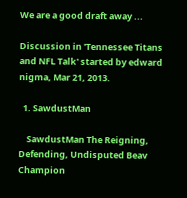We are a good draft away ...

Discussion in 'Tennessee Titans and NFL Talk' started by edward nigma, Mar 21, 2013.

  1. SawdustMan

    SawdustMan The Reigning, Defending, Undisputed Beav Champion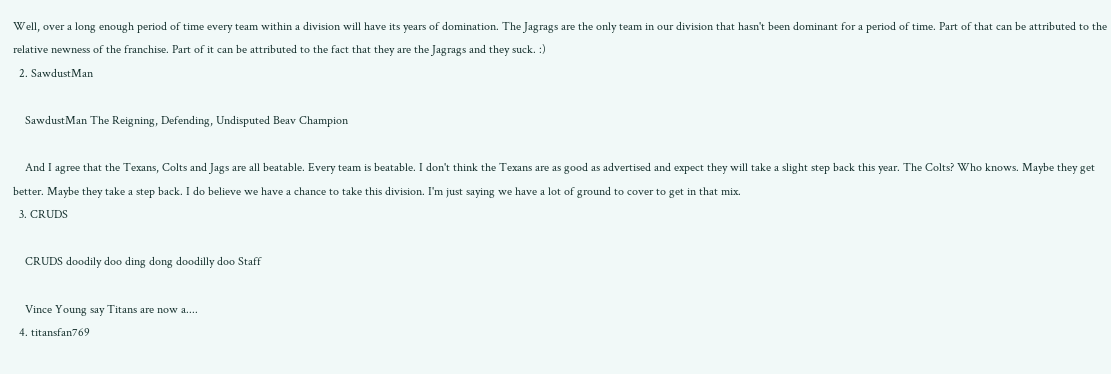Well, over a long enough period of time every team within a division will have its years of domination. The Jagrags are the only team in our division that hasn't been dominant for a period of time. Part of that can be attributed to the relative newness of the franchise. Part of it can be attributed to the fact that they are the Jagrags and they suck. :)
  2. SawdustMan

    SawdustMan The Reigning, Defending, Undisputed Beav Champion

    And I agree that the Texans, Colts and Jags are all beatable. Every team is beatable. I don't think the Texans are as good as advertised and expect they will take a slight step back this year. The Colts? Who knows. Maybe they get better. Maybe they take a step back. I do believe we have a chance to take this division. I'm just saying we have a lot of ground to cover to get in that mix.
  3. CRUDS

    CRUDS doodily doo ding dong doodilly doo Staff

    Vince Young say Titans are now a....
  4. titansfan769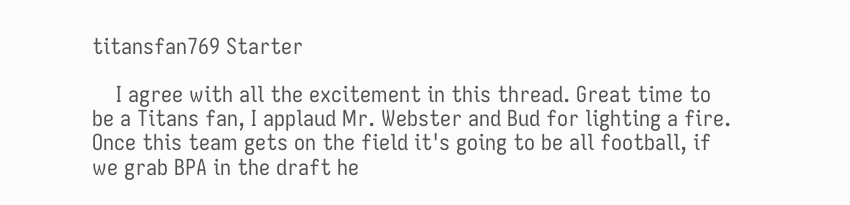titansfan769 Starter

    I agree with all the excitement in this thread. Great time to be a Titans fan, I applaud Mr. Webster and Bud for lighting a fire. Once this team gets on the field it's going to be all football, if we grab BPA in the draft he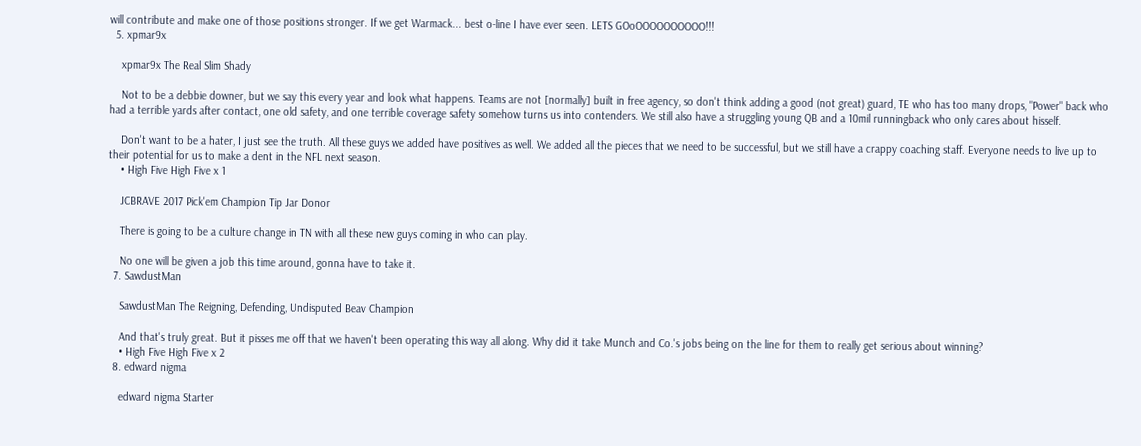will contribute and make one of those positions stronger. If we get Warmack... best o-line I have ever seen. LETS GOoOOOOOOOOOO!!!
  5. xpmar9x

    xpmar9x The Real Slim Shady

    Not to be a debbie downer, but we say this every year and look what happens. Teams are not [normally] built in free agency, so don't think adding a good (not great) guard, TE who has too many drops, "Power" back who had a terrible yards after contact, one old safety, and one terrible coverage safety somehow turns us into contenders. We still also have a struggling young QB and a 10mil runningback who only cares about hisself.

    Don't want to be a hater, I just see the truth. All these guys we added have positives as well. We added all the pieces that we need to be successful, but we still have a crappy coaching staff. Everyone needs to live up to their potential for us to make a dent in the NFL next season.
    • High Five High Five x 1

    JCBRAVE 2017 Pick'em Champion Tip Jar Donor

    There is going to be a culture change in TN with all these new guys coming in who can play.

    No one will be given a job this time around, gonna have to take it.
  7. SawdustMan

    SawdustMan The Reigning, Defending, Undisputed Beav Champion

    And that's truly great. But it pisses me off that we haven't been operating this way all along. Why did it take Munch and Co.'s jobs being on the line for them to really get serious about winning?
    • High Five High Five x 2
  8. edward nigma

    edward nigma Starter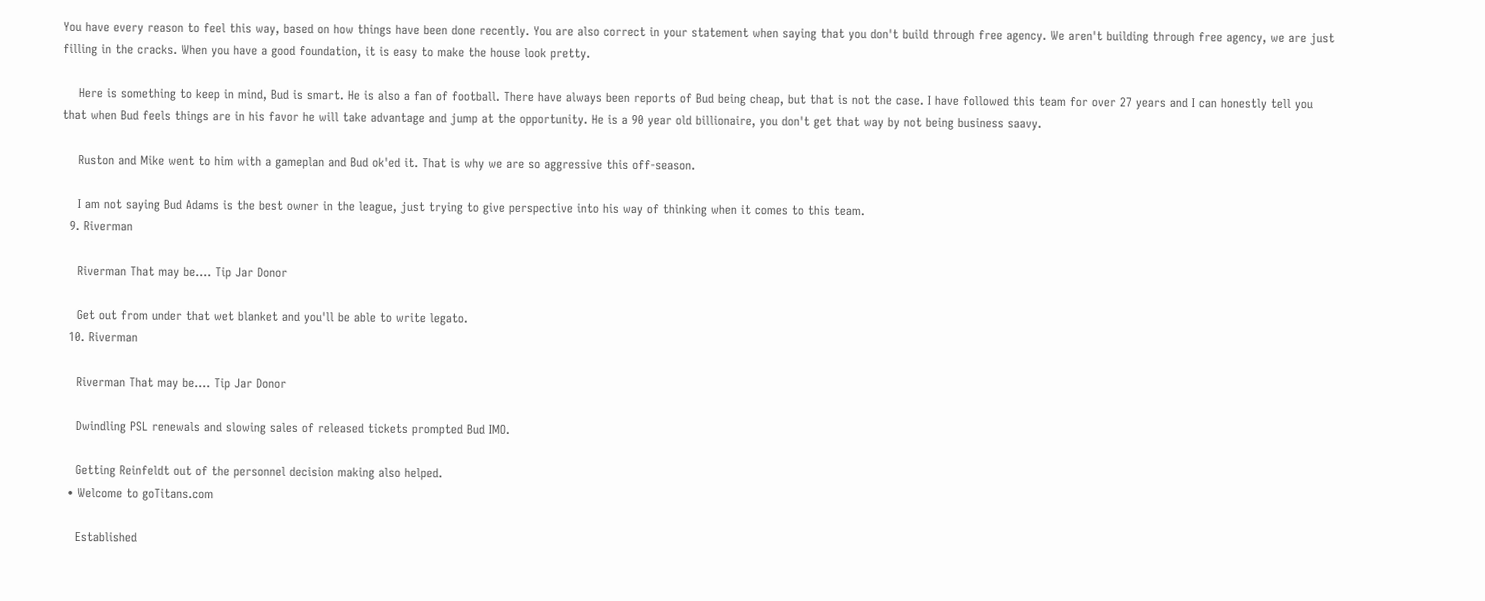You have every reason to feel this way, based on how things have been done recently. You are also correct in your statement when saying that you don't build through free agency. We aren't building through free agency, we are just filling in the cracks. When you have a good foundation, it is easy to make the house look pretty.

    Here is something to keep in mind, Bud is smart. He is also a fan of football. There have always been reports of Bud being cheap, but that is not the case. I have followed this team for over 27 years and I can honestly tell you that when Bud feels things are in his favor he will take advantage and jump at the opportunity. He is a 90 year old billionaire, you don't get that way by not being business saavy.

    Ruston and Mike went to him with a gameplan and Bud ok'ed it. That is why we are so aggressive this off-season.

    I am not saying Bud Adams is the best owner in the league, just trying to give perspective into his way of thinking when it comes to this team.
  9. Riverman

    Riverman That may be.... Tip Jar Donor

    Get out from under that wet blanket and you'll be able to write legato.
  10. Riverman

    Riverman That may be.... Tip Jar Donor

    Dwindling PSL renewals and slowing sales of released tickets prompted Bud IMO.

    Getting Reinfeldt out of the personnel decision making also helped.
  • Welcome to goTitans.com

    Established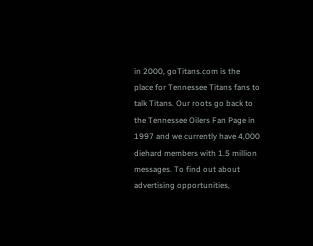in 2000, goTitans.com is the place for Tennessee Titans fans to talk Titans. Our roots go back to the Tennessee Oilers Fan Page in 1997 and we currently have 4,000 diehard members with 1.5 million messages. To find out about advertising opportunities,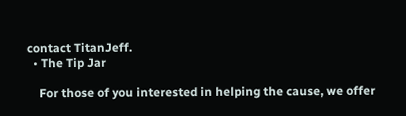contact TitanJeff.
  • The Tip Jar

    For those of you interested in helping the cause, we offer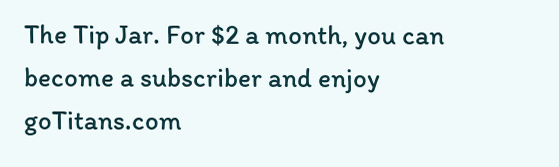The Tip Jar. For $2 a month, you can become a subscriber and enjoy goTitans.com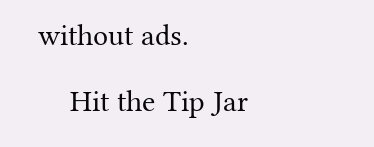without ads.

    Hit the Tip Jar